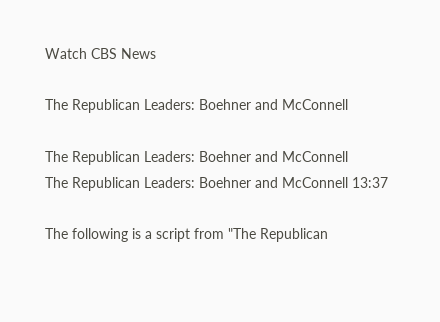Watch CBS News

The Republican Leaders: Boehner and McConnell

The Republican Leaders: Boehner and McConnell
The Republican Leaders: Boehner and McConnell 13:37

The following is a script from "The Republican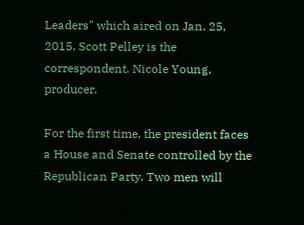Leaders" which aired on Jan. 25, 2015. Scott Pelley is the correspondent. Nicole Young, producer.

For the first time, the president faces a House and Senate controlled by the Republican Party. Two men will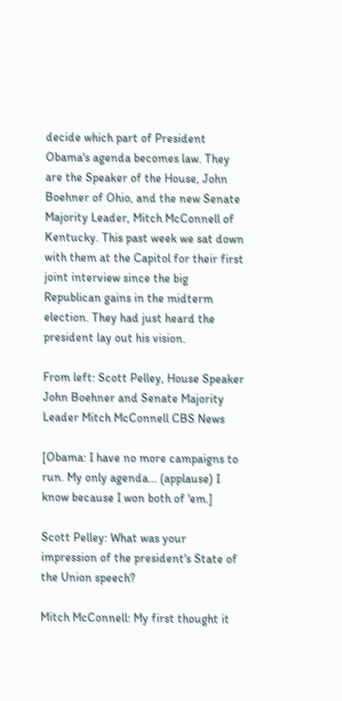decide which part of President Obama's agenda becomes law. They are the Speaker of the House, John Boehner of Ohio, and the new Senate Majority Leader, Mitch McConnell of Kentucky. This past week we sat down with them at the Capitol for their first joint interview since the big Republican gains in the midterm election. They had just heard the president lay out his vision.

From left: Scott Pelley, House Speaker John Boehner and Senate Majority Leader Mitch McConnell CBS News

[Obama: I have no more campaigns to run. My only agenda... (applause) I know because I won both of 'em.]

Scott Pelley: What was your impression of the president's State of the Union speech?

Mitch McConnell: My first thought it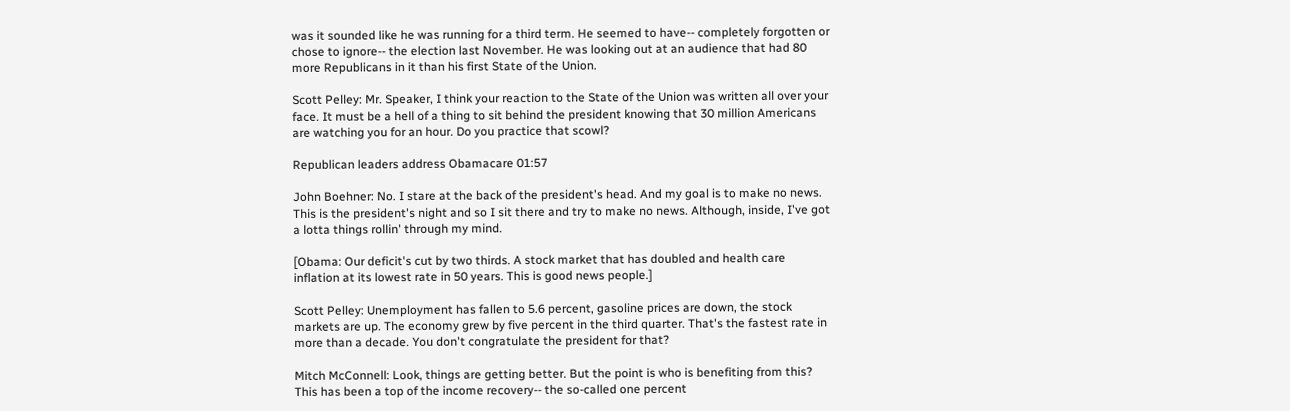was it sounded like he was running for a third term. He seemed to have-- completely forgotten or chose to ignore-- the election last November. He was looking out at an audience that had 80 more Republicans in it than his first State of the Union.

Scott Pelley: Mr. Speaker, I think your reaction to the State of the Union was written all over your face. It must be a hell of a thing to sit behind the president knowing that 30 million Americans are watching you for an hour. Do you practice that scowl?

Republican leaders address Obamacare 01:57

John Boehner: No. I stare at the back of the president's head. And my goal is to make no news. This is the president's night and so I sit there and try to make no news. Although, inside, I've got a lotta things rollin' through my mind.

[Obama: Our deficit's cut by two thirds. A stock market that has doubled and health care inflation at its lowest rate in 50 years. This is good news people.]

Scott Pelley: Unemployment has fallen to 5.6 percent, gasoline prices are down, the stock markets are up. The economy grew by five percent in the third quarter. That's the fastest rate in more than a decade. You don't congratulate the president for that?

Mitch McConnell: Look, things are getting better. But the point is who is benefiting from this? This has been a top of the income recovery-- the so-called one percent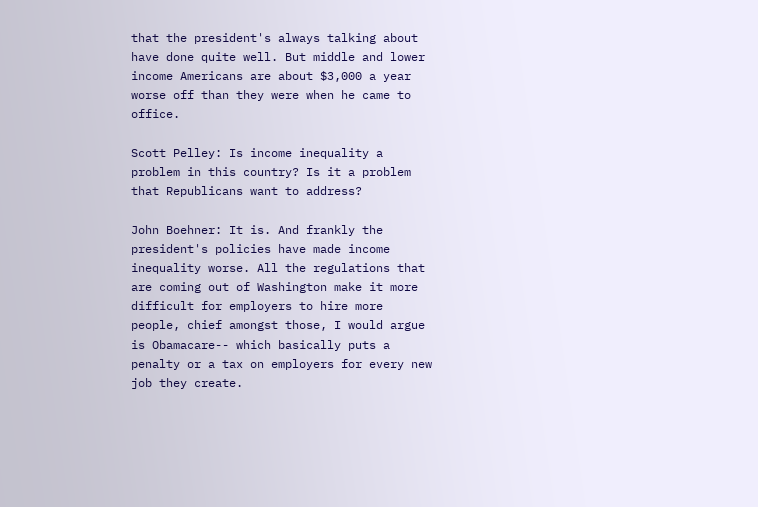that the president's always talking about have done quite well. But middle and lower income Americans are about $3,000 a year worse off than they were when he came to office.

Scott Pelley: Is income inequality a problem in this country? Is it a problem that Republicans want to address?

John Boehner: It is. And frankly the president's policies have made income inequality worse. All the regulations that are coming out of Washington make it more difficult for employers to hire more people, chief amongst those, I would argue is Obamacare-- which basically puts a penalty or a tax on employers for every new job they create.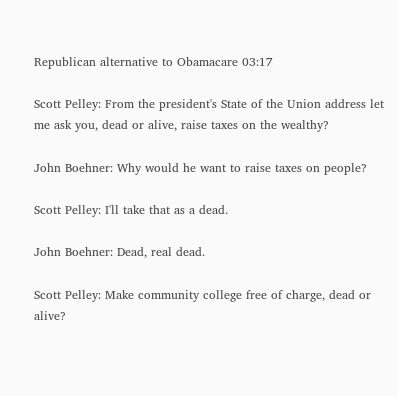Republican alternative to Obamacare 03:17

Scott Pelley: From the president's State of the Union address let me ask you, dead or alive, raise taxes on the wealthy?

John Boehner: Why would he want to raise taxes on people?

Scott Pelley: I'll take that as a dead.

John Boehner: Dead, real dead.

Scott Pelley: Make community college free of charge, dead or alive?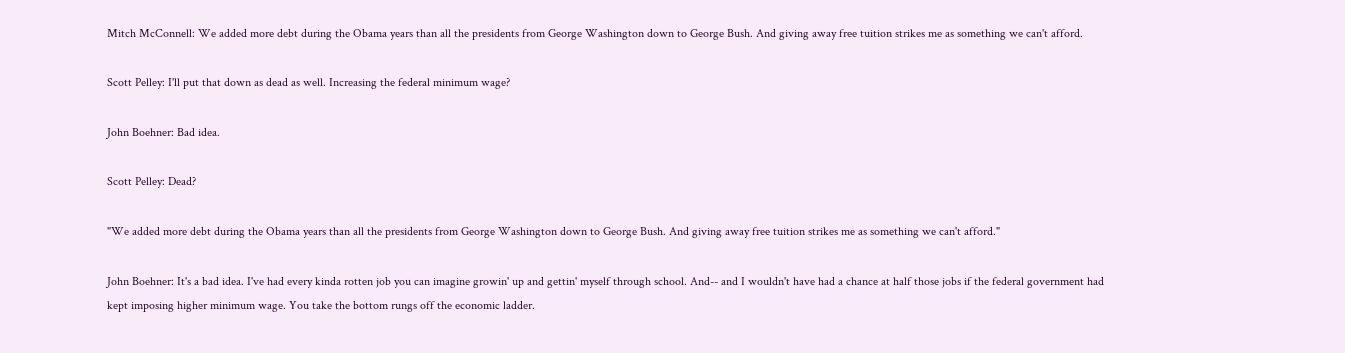Mitch McConnell: We added more debt during the Obama years than all the presidents from George Washington down to George Bush. And giving away free tuition strikes me as something we can't afford.

Scott Pelley: I'll put that down as dead as well. Increasing the federal minimum wage?

John Boehner: Bad idea.

Scott Pelley: Dead?

"We added more debt during the Obama years than all the presidents from George Washington down to George Bush. And giving away free tuition strikes me as something we can't afford."

John Boehner: It's a bad idea. I've had every kinda rotten job you can imagine growin' up and gettin' myself through school. And-- and I wouldn't have had a chance at half those jobs if the federal government had kept imposing higher minimum wage. You take the bottom rungs off the economic ladder.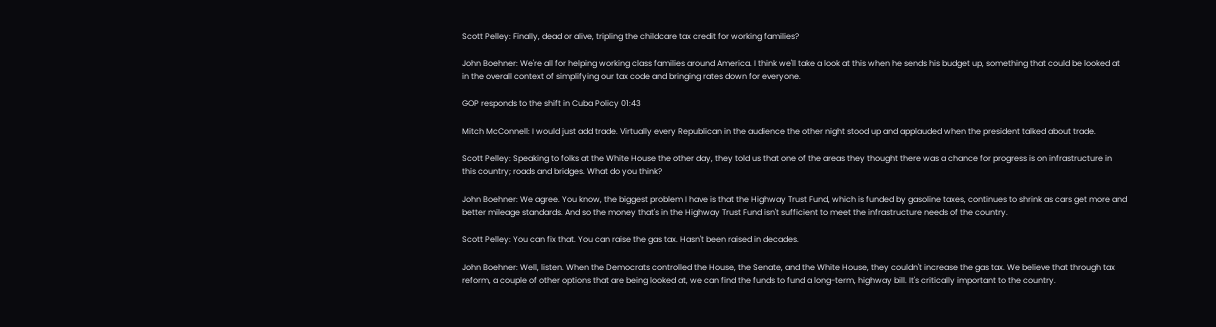Scott Pelley: Finally, dead or alive, tripling the childcare tax credit for working families?

John Boehner: We're all for helping working class families around America. I think we'll take a look at this when he sends his budget up, something that could be looked at in the overall context of simplifying our tax code and bringing rates down for everyone.

GOP responds to the shift in Cuba Policy 01:43

Mitch McConnell: I would just add trade. Virtually every Republican in the audience the other night stood up and applauded when the president talked about trade.

Scott Pelley: Speaking to folks at the White House the other day, they told us that one of the areas they thought there was a chance for progress is on infrastructure in this country; roads and bridges. What do you think?

John Boehner: We agree. You know, the biggest problem I have is that the Highway Trust Fund, which is funded by gasoline taxes, continues to shrink as cars get more and better mileage standards. And so the money that's in the Highway Trust Fund isn't sufficient to meet the infrastructure needs of the country.

Scott Pelley: You can fix that. You can raise the gas tax. Hasn't been raised in decades.

John Boehner: Well, listen. When the Democrats controlled the House, the Senate, and the White House, they couldn't increase the gas tax. We believe that through tax reform, a couple of other options that are being looked at, we can find the funds to fund a long-term, highway bill. It's critically important to the country.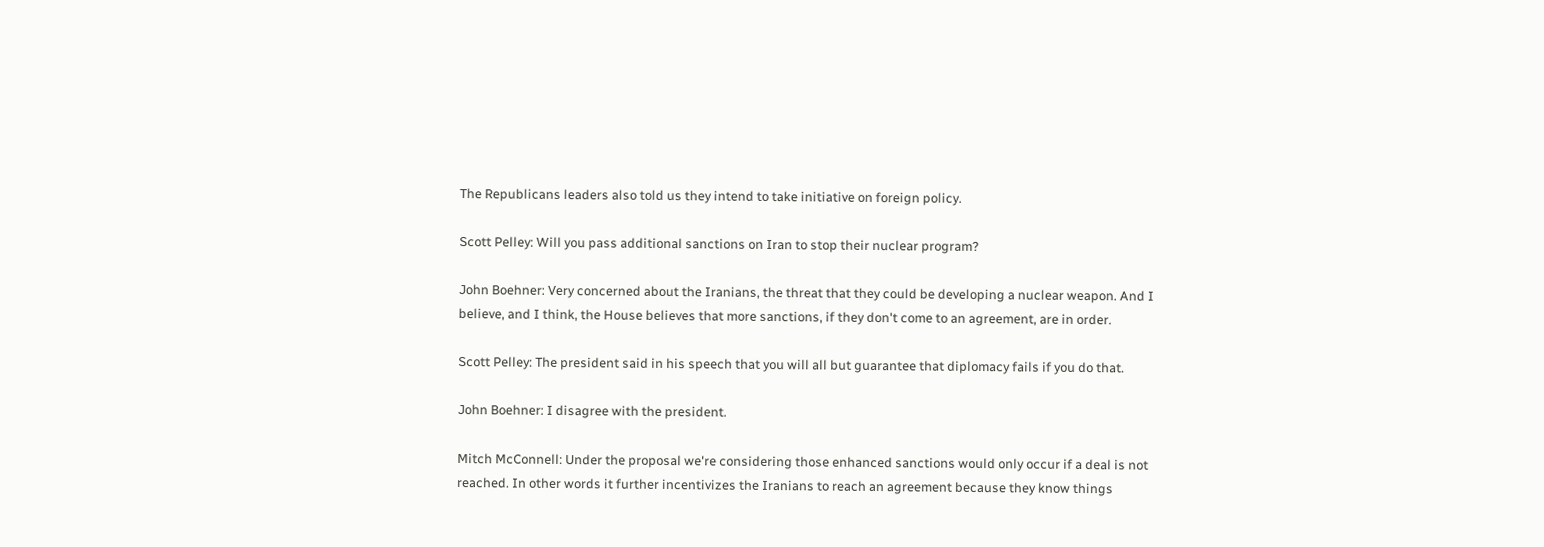The Republicans leaders also told us they intend to take initiative on foreign policy.

Scott Pelley: Will you pass additional sanctions on Iran to stop their nuclear program?

John Boehner: Very concerned about the Iranians, the threat that they could be developing a nuclear weapon. And I believe, and I think, the House believes that more sanctions, if they don't come to an agreement, are in order.

Scott Pelley: The president said in his speech that you will all but guarantee that diplomacy fails if you do that.

John Boehner: I disagree with the president.

Mitch McConnell: Under the proposal we're considering those enhanced sanctions would only occur if a deal is not reached. In other words it further incentivizes the Iranians to reach an agreement because they know things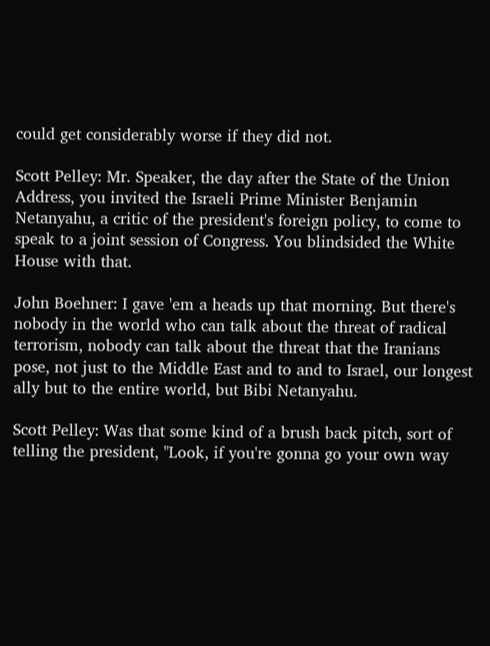could get considerably worse if they did not.

Scott Pelley: Mr. Speaker, the day after the State of the Union Address, you invited the Israeli Prime Minister Benjamin Netanyahu, a critic of the president's foreign policy, to come to speak to a joint session of Congress. You blindsided the White House with that.

John Boehner: I gave 'em a heads up that morning. But there's nobody in the world who can talk about the threat of radical terrorism, nobody can talk about the threat that the Iranians pose, not just to the Middle East and to and to Israel, our longest ally but to the entire world, but Bibi Netanyahu.

Scott Pelley: Was that some kind of a brush back pitch, sort of telling the president, "Look, if you're gonna go your own way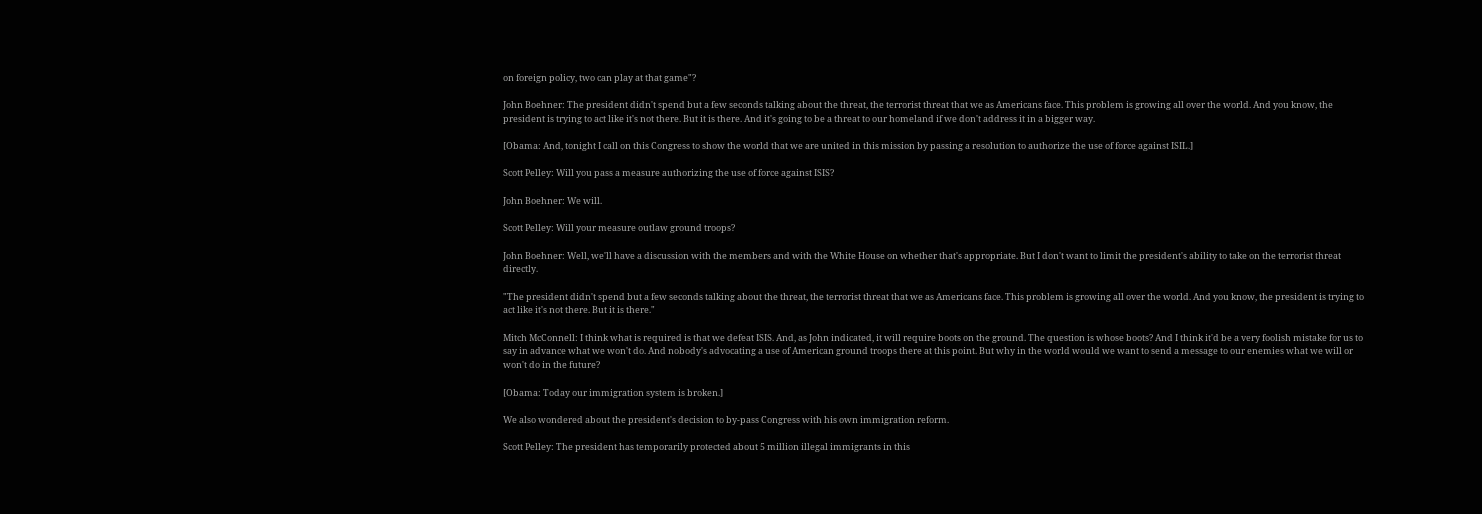on foreign policy, two can play at that game"?

John Boehner: The president didn't spend but a few seconds talking about the threat, the terrorist threat that we as Americans face. This problem is growing all over the world. And you know, the president is trying to act like it's not there. But it is there. And it's going to be a threat to our homeland if we don't address it in a bigger way.

[Obama: And, tonight I call on this Congress to show the world that we are united in this mission by passing a resolution to authorize the use of force against ISIL.]

Scott Pelley: Will you pass a measure authorizing the use of force against ISIS?

John Boehner: We will.

Scott Pelley: Will your measure outlaw ground troops?

John Boehner: Well, we'll have a discussion with the members and with the White House on whether that's appropriate. But I don't want to limit the president's ability to take on the terrorist threat directly.

"The president didn't spend but a few seconds talking about the threat, the terrorist threat that we as Americans face. This problem is growing all over the world. And you know, the president is trying to act like it's not there. But it is there."

Mitch McConnell: I think what is required is that we defeat ISIS. And, as John indicated, it will require boots on the ground. The question is whose boots? And I think it'd be a very foolish mistake for us to say in advance what we won't do. And nobody's advocating a use of American ground troops there at this point. But why in the world would we want to send a message to our enemies what we will or won't do in the future?

[Obama: Today our immigration system is broken.]

We also wondered about the president's decision to by-pass Congress with his own immigration reform.

Scott Pelley: The president has temporarily protected about 5 million illegal immigrants in this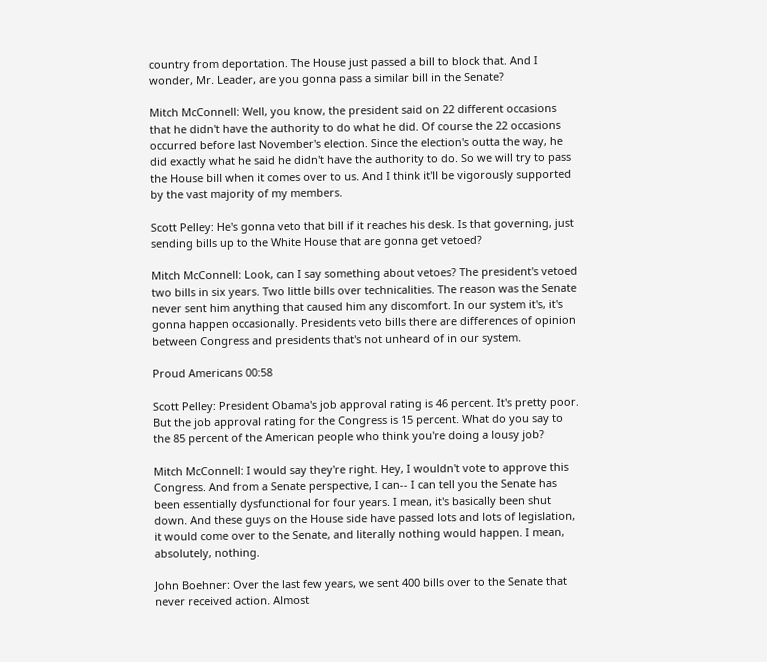country from deportation. The House just passed a bill to block that. And I wonder, Mr. Leader, are you gonna pass a similar bill in the Senate?

Mitch McConnell: Well, you know, the president said on 22 different occasions that he didn't have the authority to do what he did. Of course the 22 occasions occurred before last November's election. Since the election's outta the way, he did exactly what he said he didn't have the authority to do. So we will try to pass the House bill when it comes over to us. And I think it'll be vigorously supported by the vast majority of my members.

Scott Pelley: He's gonna veto that bill if it reaches his desk. Is that governing, just sending bills up to the White House that are gonna get vetoed?

Mitch McConnell: Look, can I say something about vetoes? The president's vetoed two bills in six years. Two little bills over technicalities. The reason was the Senate never sent him anything that caused him any discomfort. In our system it's, it's gonna happen occasionally. Presidents veto bills there are differences of opinion between Congress and presidents that's not unheard of in our system.

Proud Americans 00:58

Scott Pelley: President Obama's job approval rating is 46 percent. It's pretty poor. But the job approval rating for the Congress is 15 percent. What do you say to the 85 percent of the American people who think you're doing a lousy job?

Mitch McConnell: I would say they're right. Hey, I wouldn't vote to approve this Congress. And from a Senate perspective, I can-- I can tell you the Senate has been essentially dysfunctional for four years. I mean, it's basically been shut down. And these guys on the House side have passed lots and lots of legislation, it would come over to the Senate, and literally nothing would happen. I mean, absolutely, nothing.

John Boehner: Over the last few years, we sent 400 bills over to the Senate that never received action. Almost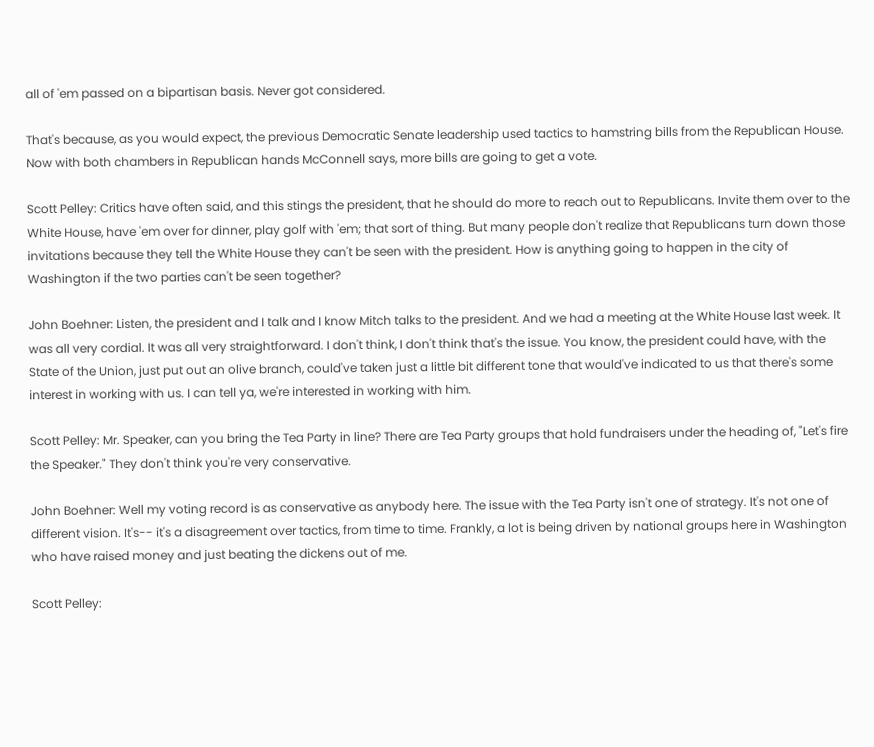all of 'em passed on a bipartisan basis. Never got considered.

That's because, as you would expect, the previous Democratic Senate leadership used tactics to hamstring bills from the Republican House. Now with both chambers in Republican hands McConnell says, more bills are going to get a vote.

Scott Pelley: Critics have often said, and this stings the president, that he should do more to reach out to Republicans. Invite them over to the White House, have 'em over for dinner, play golf with 'em; that sort of thing. But many people don't realize that Republicans turn down those invitations because they tell the White House they can't be seen with the president. How is anything going to happen in the city of Washington if the two parties can't be seen together?

John Boehner: Listen, the president and I talk and I know Mitch talks to the president. And we had a meeting at the White House last week. It was all very cordial. It was all very straightforward. I don't think, I don't think that's the issue. You know, the president could have, with the State of the Union, just put out an olive branch, could've taken just a little bit different tone that would've indicated to us that there's some interest in working with us. I can tell ya, we're interested in working with him.

Scott Pelley: Mr. Speaker, can you bring the Tea Party in line? There are Tea Party groups that hold fundraisers under the heading of, "Let's fire the Speaker." They don't think you're very conservative.

John Boehner: Well my voting record is as conservative as anybody here. The issue with the Tea Party isn't one of strategy. It's not one of different vision. It's-- it's a disagreement over tactics, from time to time. Frankly, a lot is being driven by national groups here in Washington who have raised money and just beating the dickens out of me.

Scott Pelley: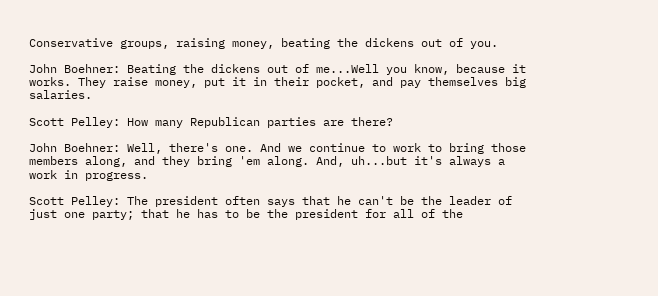Conservative groups, raising money, beating the dickens out of you.

John Boehner: Beating the dickens out of me...Well you know, because it works. They raise money, put it in their pocket, and pay themselves big salaries.

Scott Pelley: How many Republican parties are there?

John Boehner: Well, there's one. And we continue to work to bring those members along, and they bring 'em along. And, uh...but it's always a work in progress.

Scott Pelley: The president often says that he can't be the leader of just one party; that he has to be the president for all of the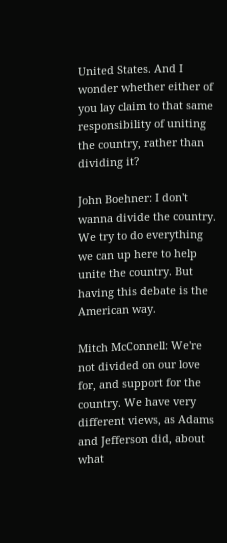United States. And I wonder whether either of you lay claim to that same responsibility of uniting the country, rather than dividing it?

John Boehner: I don't wanna divide the country. We try to do everything we can up here to help unite the country. But having this debate is the American way.

Mitch McConnell: We're not divided on our love for, and support for the country. We have very different views, as Adams and Jefferson did, about what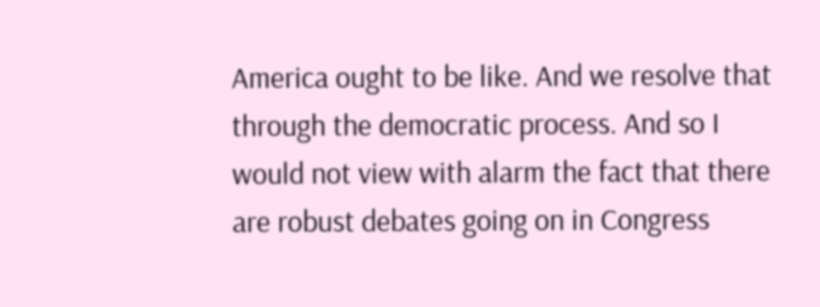America ought to be like. And we resolve that through the democratic process. And so I would not view with alarm the fact that there are robust debates going on in Congress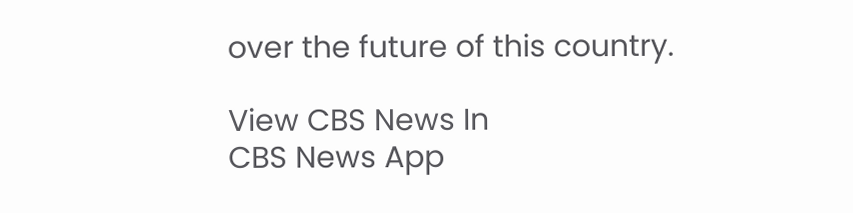over the future of this country.

View CBS News In
CBS News App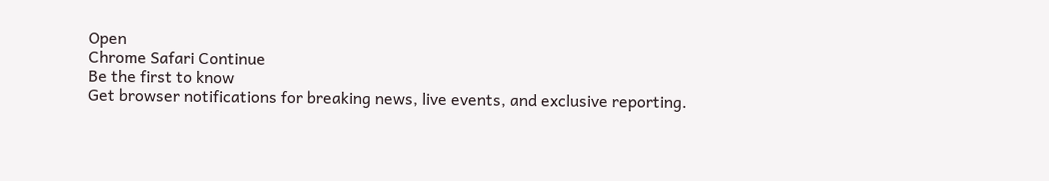Open
Chrome Safari Continue
Be the first to know
Get browser notifications for breaking news, live events, and exclusive reporting.